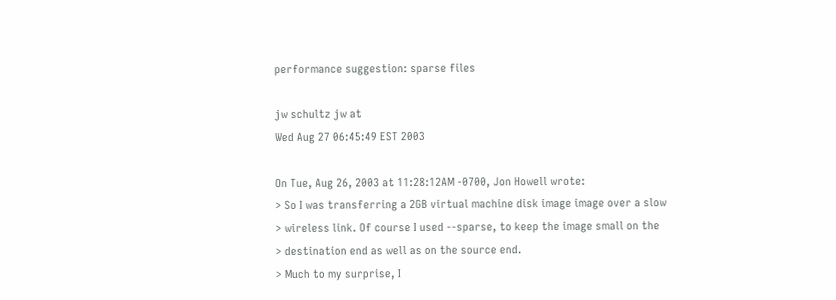performance suggestion: sparse files

jw schultz jw at
Wed Aug 27 06:45:49 EST 2003

On Tue, Aug 26, 2003 at 11:28:12AM -0700, Jon Howell wrote:
> So I was transferring a 2GB virtual machine disk image image over a slow
> wireless link. Of course I used --sparse, to keep the image small on the
> destination end as well as on the source end.
> Much to my surprise, I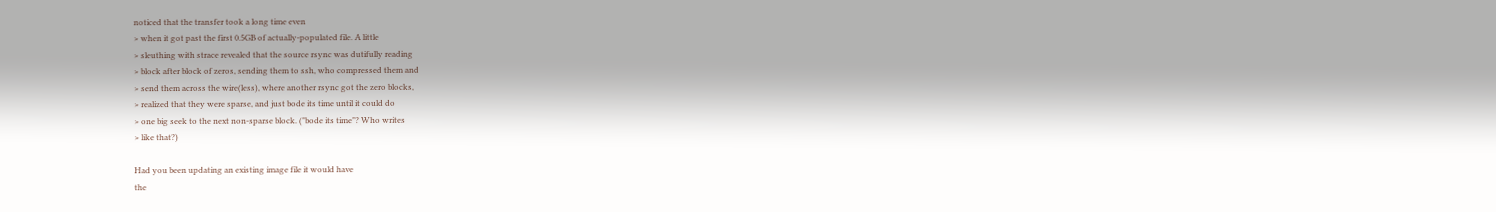noticed that the transfer took a long time even
> when it got past the first 0.5GB of actually-populated file. A little
> sleuthing with strace revealed that the source rsync was dutifully reading
> block after block of zeros, sending them to ssh, who compressed them and
> send them across the wire(less), where another rsync got the zero blocks,
> realized that they were sparse, and just bode its time until it could do
> one big seek to the next non-sparse block. ("bode its time"? Who writes
> like that?)

Had you been updating an existing image file it would have
the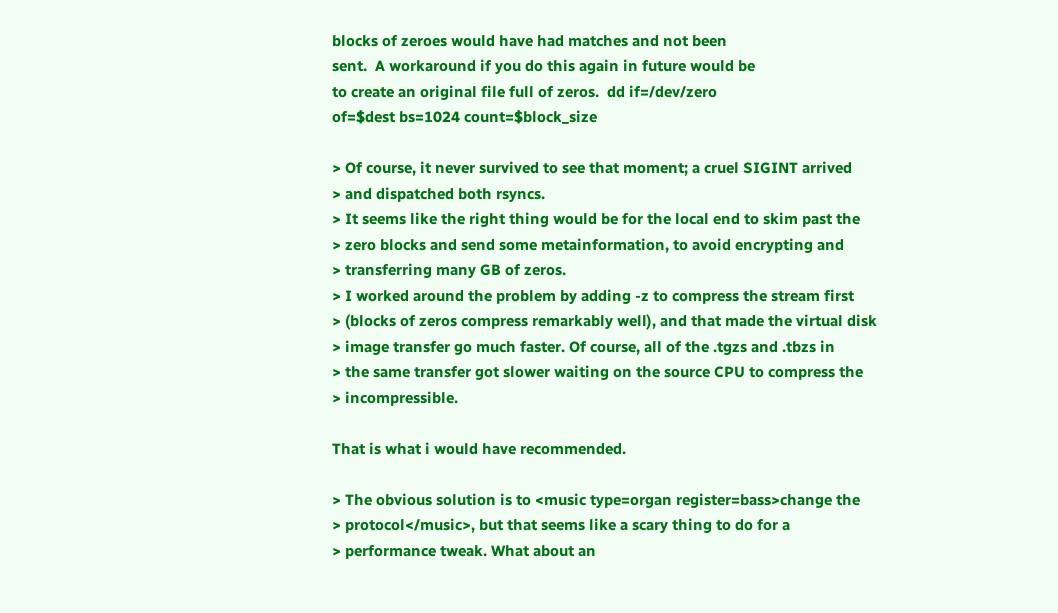blocks of zeroes would have had matches and not been
sent.  A workaround if you do this again in future would be
to create an original file full of zeros.  dd if=/dev/zero
of=$dest bs=1024 count=$block_size

> Of course, it never survived to see that moment; a cruel SIGINT arrived
> and dispatched both rsyncs.
> It seems like the right thing would be for the local end to skim past the
> zero blocks and send some metainformation, to avoid encrypting and
> transferring many GB of zeros.
> I worked around the problem by adding -z to compress the stream first
> (blocks of zeros compress remarkably well), and that made the virtual disk
> image transfer go much faster. Of course, all of the .tgzs and .tbzs in
> the same transfer got slower waiting on the source CPU to compress the
> incompressible.

That is what i would have recommended.

> The obvious solution is to <music type=organ register=bass>change the
> protocol</music>, but that seems like a scary thing to do for a
> performance tweak. What about an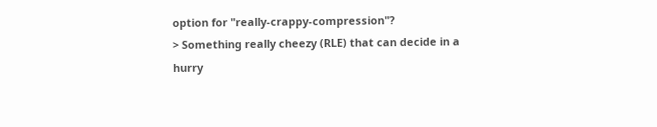option for "really-crappy-compression"?
> Something really cheezy (RLE) that can decide in a hurry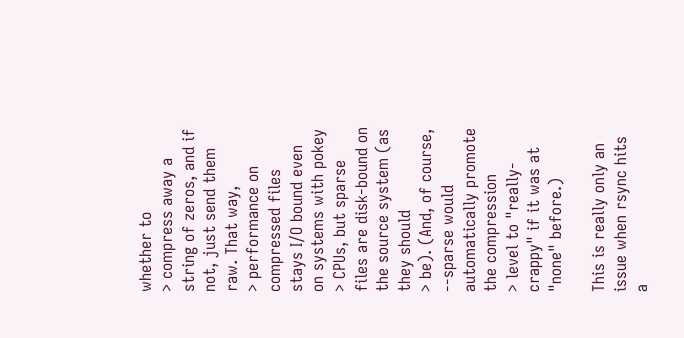whether to
> compress away a string of zeros, and if not, just send them raw. That way,
> performance on compressed files stays I/O bound even on systems with pokey
> CPUs, but sparse files are disk-bound on the source system (as they should
> be). (And, of course, --sparse would automatically promote the compression
> level to "really-crappy" if it was at "none" before.)

This is really only an issue when rsync hits a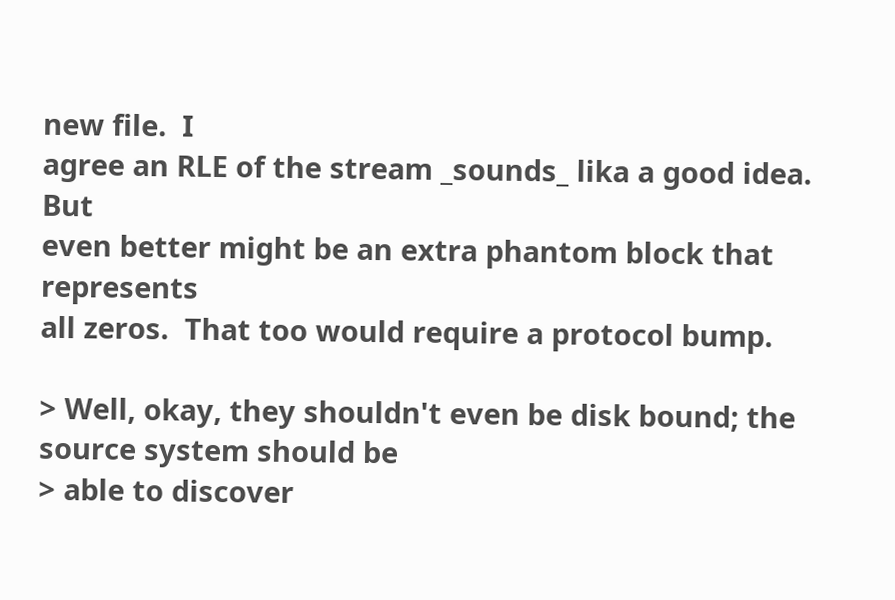new file.  I
agree an RLE of the stream _sounds_ lika a good idea.  But
even better might be an extra phantom block that represents
all zeros.  That too would require a protocol bump.

> Well, okay, they shouldn't even be disk bound; the source system should be
> able to discover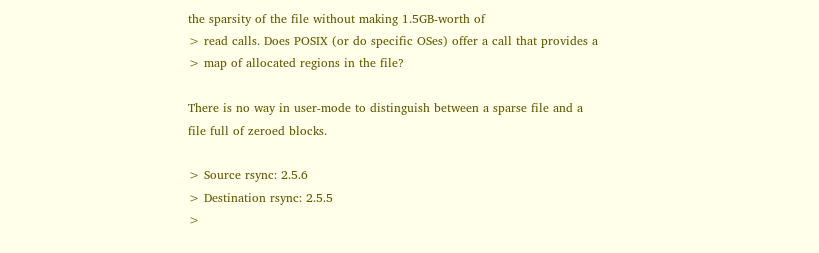the sparsity of the file without making 1.5GB-worth of
> read calls. Does POSIX (or do specific OSes) offer a call that provides a
> map of allocated regions in the file?

There is no way in user-mode to distinguish between a sparse file and a
file full of zeroed blocks.

> Source rsync: 2.5.6
> Destination rsync: 2.5.5
>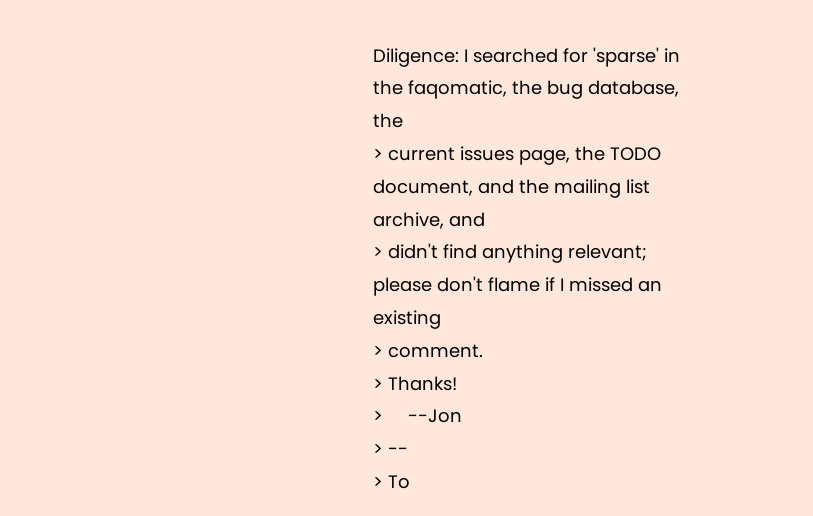Diligence: I searched for 'sparse' in the faqomatic, the bug database, the
> current issues page, the TODO document, and the mailing list archive, and
> didn't find anything relevant; please don't flame if I missed an existing
> comment.
> Thanks!
>     --Jon
> --
> To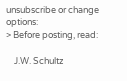unsubscribe or change options:
> Before posting, read:

    J.W. Schultz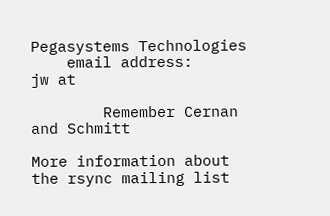Pegasystems Technologies
    email address:      jw at

        Remember Cernan and Schmitt

More information about the rsync mailing list